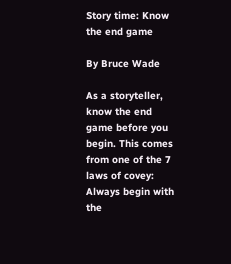Story time: Know the end game

By Bruce Wade

As a storyteller, know the end game before you begin. This comes from one of the 7 laws of covey: Always begin with the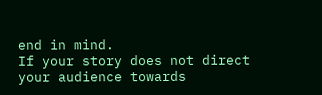end in mind.
If your story does not direct your audience towards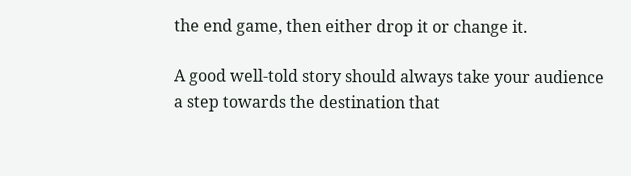the end game, then either drop it or change it.

A good well-told story should always take your audience a step towards the destination that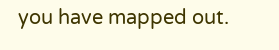you have mapped out.